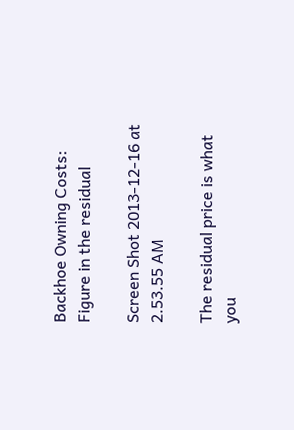Backhoe Owning Costs: Figure in the residual

Screen Shot 2013-12-16 at 2.53.55 AM

The residual price is what you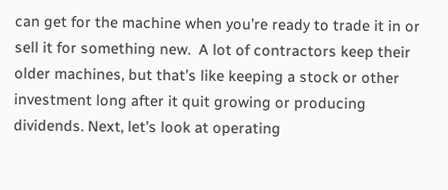can get for the machine when you’re ready to trade it in or sell it for something new.  A lot of contractors keep their older machines, but that’s like keeping a stock or other investment long after it quit growing or producing dividends. Next, let’s look at operating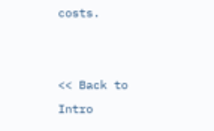costs.


<< Back to Intro